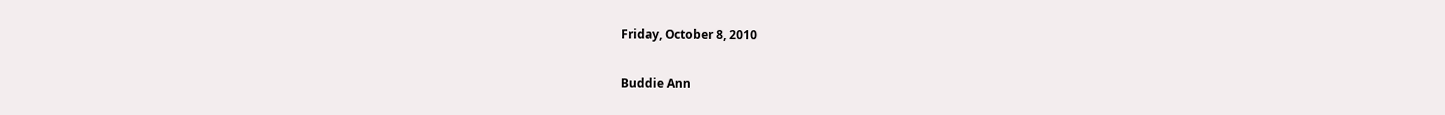Friday, October 8, 2010

Buddie Ann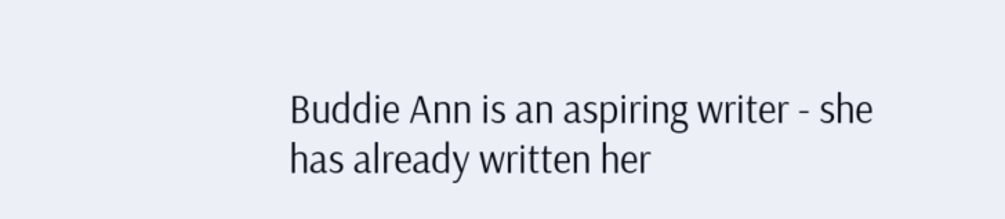Buddie Ann is an aspiring writer - she has already written her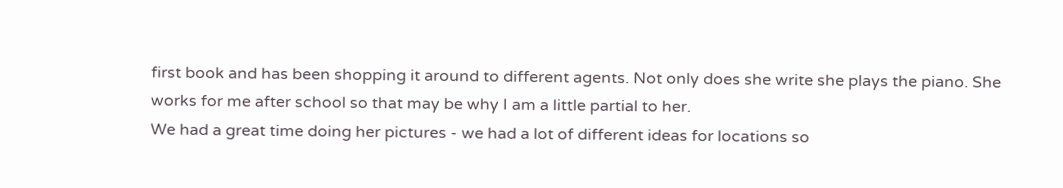first book and has been shopping it around to different agents. Not only does she write she plays the piano. She works for me after school so that may be why I am a little partial to her.
We had a great time doing her pictures - we had a lot of different ideas for locations so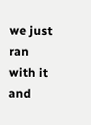we just ran with it and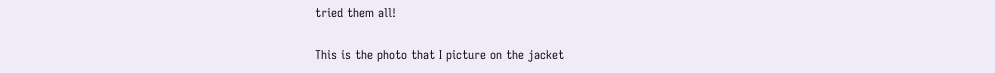tried them all!

This is the photo that I picture on the jacket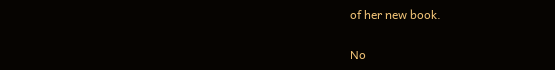of her new book.

No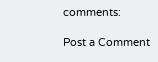comments:

Post a Comment